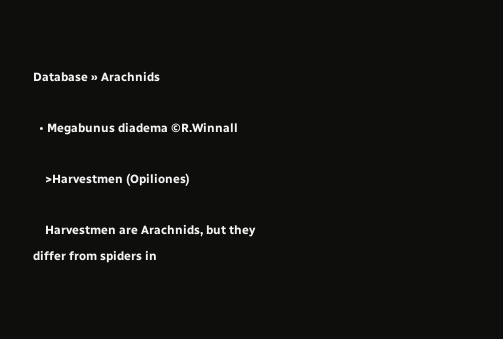Database » Arachnids

  • Megabunus diadema ©R.Winnall

    >Harvestmen (Opiliones)

    Harvestmen are Arachnids, but they differ from spiders in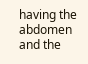having the abdomen and the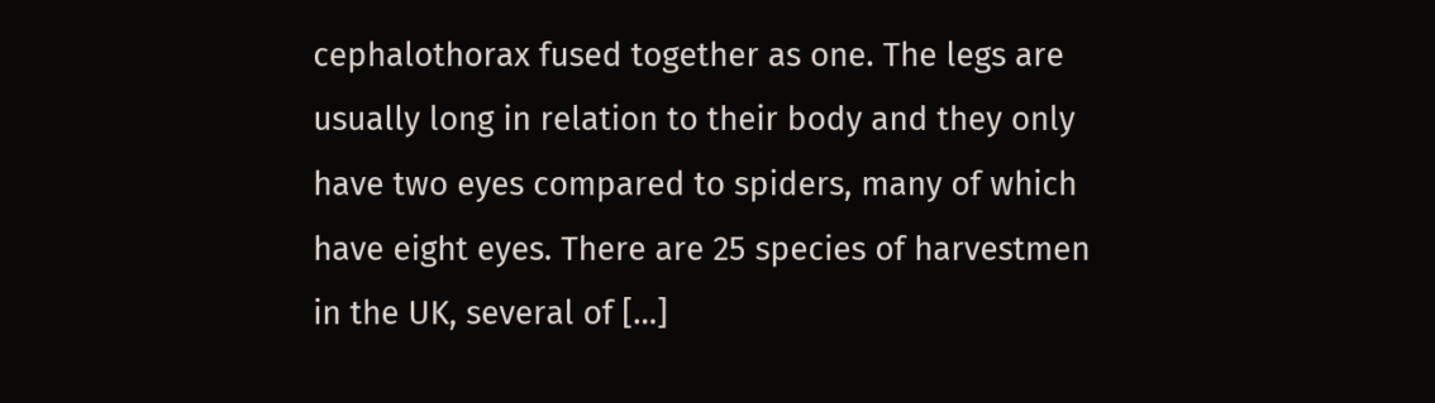cephalothorax fused together as one. The legs are usually long in relation to their body and they only have two eyes compared to spiders, many of which have eight eyes. There are 25 species of harvestmen in the UK, several of [...]